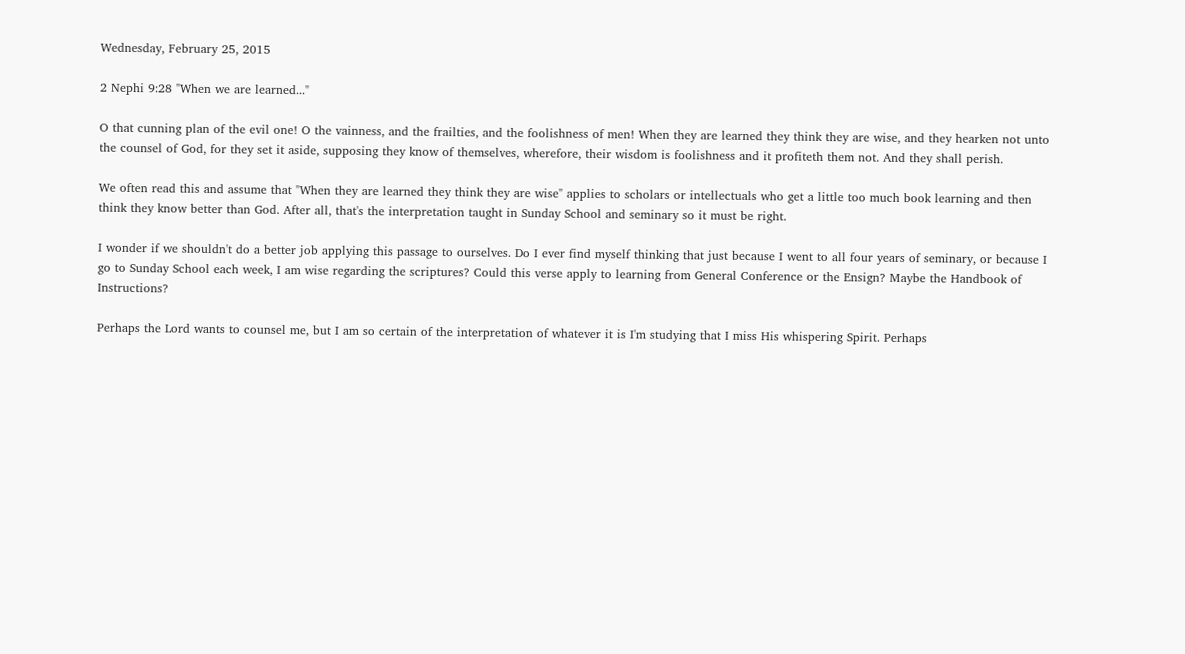Wednesday, February 25, 2015

2 Nephi 9:28 "When we are learned..."

O that cunning plan of the evil one! O the vainness, and the frailties, and the foolishness of men! When they are learned they think they are wise, and they hearken not unto the counsel of God, for they set it aside, supposing they know of themselves, wherefore, their wisdom is foolishness and it profiteth them not. And they shall perish.

We often read this and assume that "When they are learned they think they are wise" applies to scholars or intellectuals who get a little too much book learning and then think they know better than God. After all, that's the interpretation taught in Sunday School and seminary so it must be right.

I wonder if we shouldn't do a better job applying this passage to ourselves. Do I ever find myself thinking that just because I went to all four years of seminary, or because I go to Sunday School each week, I am wise regarding the scriptures? Could this verse apply to learning from General Conference or the Ensign? Maybe the Handbook of Instructions?

Perhaps the Lord wants to counsel me, but I am so certain of the interpretation of whatever it is I'm studying that I miss His whispering Spirit. Perhaps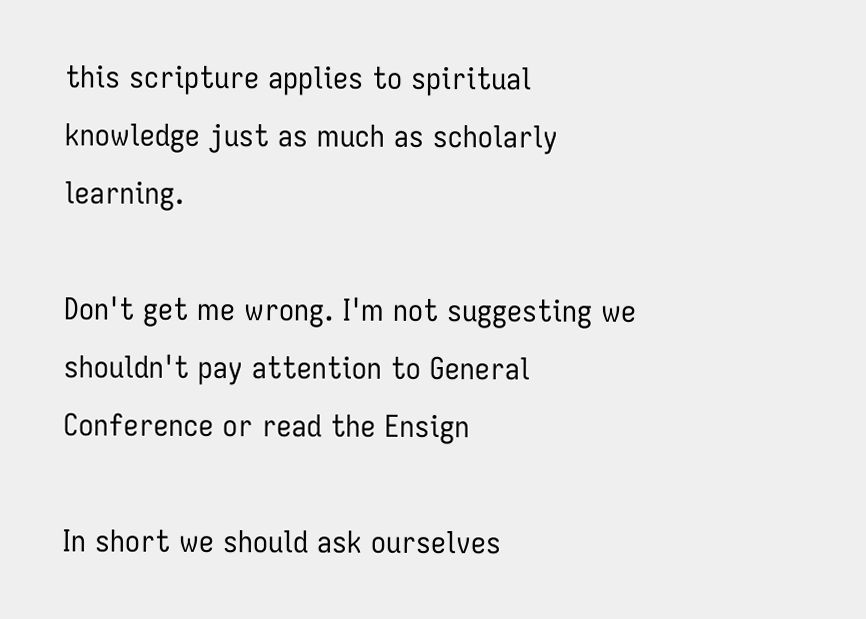this scripture applies to spiritual knowledge just as much as scholarly learning.

Don't get me wrong. I'm not suggesting we shouldn't pay attention to General Conference or read the Ensign

In short we should ask ourselves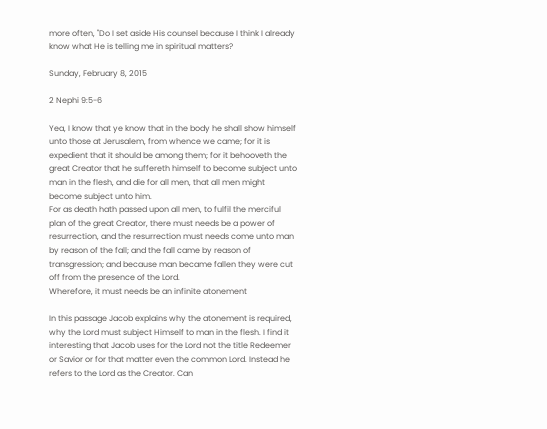more often, "Do I set aside His counsel because I think I already know what He is telling me in spiritual matters?

Sunday, February 8, 2015

2 Nephi 9:5-6

Yea, I know that ye know that in the body he shall show himself unto those at Jerusalem, from whence we came; for it is expedient that it should be among them; for it behooveth the great Creator that he suffereth himself to become subject unto man in the flesh, and die for all men, that all men might become subject unto him.
For as death hath passed upon all men, to fulfil the merciful plan of the great Creator, there must needs be a power of resurrection, and the resurrection must needs come unto man by reason of the fall; and the fall came by reason of transgression; and because man became fallen they were cut off from the presence of the Lord.
Wherefore, it must needs be an infinite atonement

In this passage Jacob explains why the atonement is required, why the Lord must subject Himself to man in the flesh. I find it interesting that Jacob uses for the Lord not the title Redeemer or Savior or for that matter even the common Lord. Instead he refers to the Lord as the Creator. Can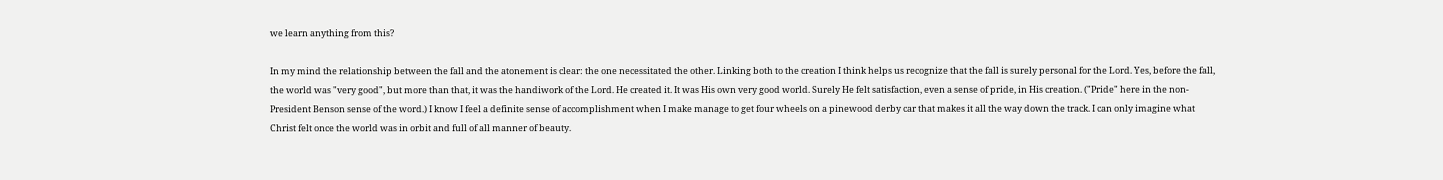we learn anything from this?

In my mind the relationship between the fall and the atonement is clear: the one necessitated the other. Linking both to the creation I think helps us recognize that the fall is surely personal for the Lord. Yes, before the fall, the world was "very good", but more than that, it was the handiwork of the Lord. He created it. It was His own very good world. Surely He felt satisfaction, even a sense of pride, in His creation. ("Pride" here in the non-President Benson sense of the word.) I know I feel a definite sense of accomplishment when I make manage to get four wheels on a pinewood derby car that makes it all the way down the track. I can only imagine what Christ felt once the world was in orbit and full of all manner of beauty.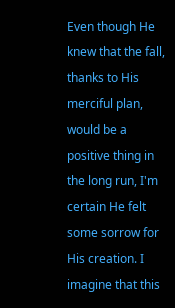Even though He knew that the fall, thanks to His merciful plan, would be a positive thing in the long run, I'm certain He felt some sorrow for His creation. I imagine that this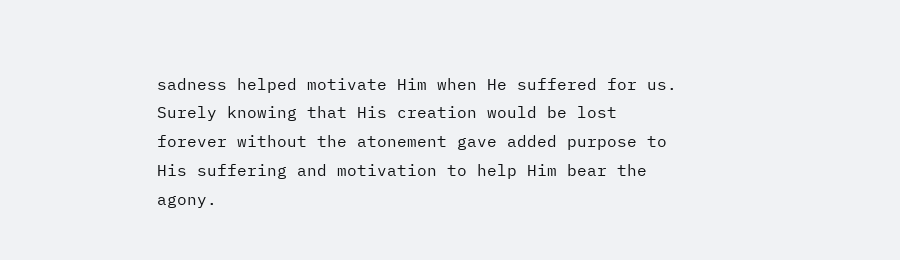sadness helped motivate Him when He suffered for us. Surely knowing that His creation would be lost forever without the atonement gave added purpose to His suffering and motivation to help Him bear the agony.